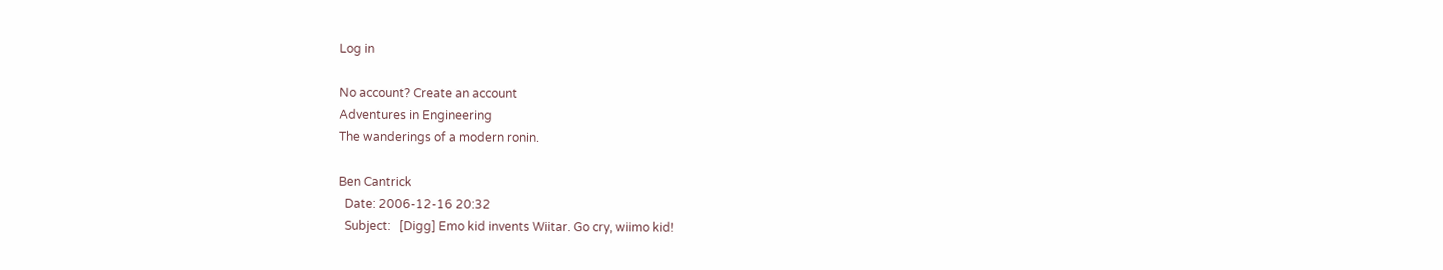Log in

No account? Create an account
Adventures in Engineering
The wanderings of a modern ronin.

Ben Cantrick
  Date: 2006-12-16 20:32
  Subject:   [Digg] Emo kid invents Wiitar. Go cry, wiimo kid!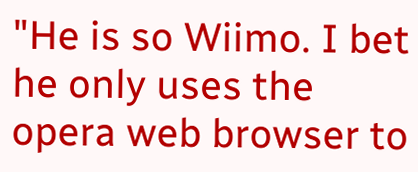"He is so Wiimo. I bet he only uses the opera web browser to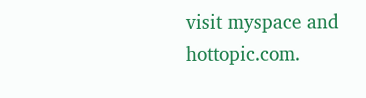visit myspace and hottopic.com.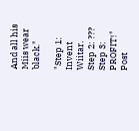And all his Miis wear black."

"Step 1: Invent Wiitar.
Step 2: ???
Step 3: PROFIT!"
Post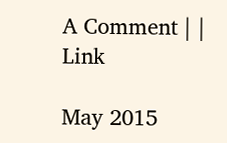A Comment | | Link

May 2015